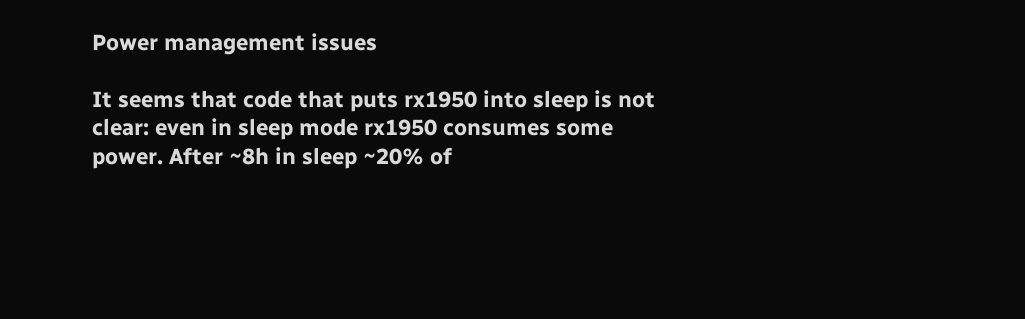Power management issues

It seems that code that puts rx1950 into sleep is not clear: even in sleep mode rx1950 consumes some power. After ~8h in sleep ~20% of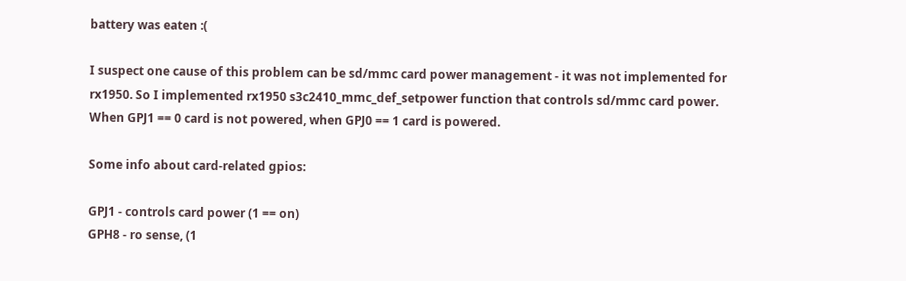battery was eaten :(

I suspect one cause of this problem can be sd/mmc card power management - it was not implemented for rx1950. So I implemented rx1950 s3c2410_mmc_def_setpower function that controls sd/mmc card power. When GPJ1 == 0 card is not powered, when GPJ0 == 1 card is powered.

Some info about card-related gpios:

GPJ1 - controls card power (1 == on)
GPH8 - ro sense, (1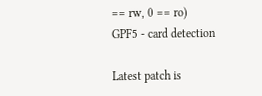== rw, 0 == ro)
GPF5 - card detection

Latest patch is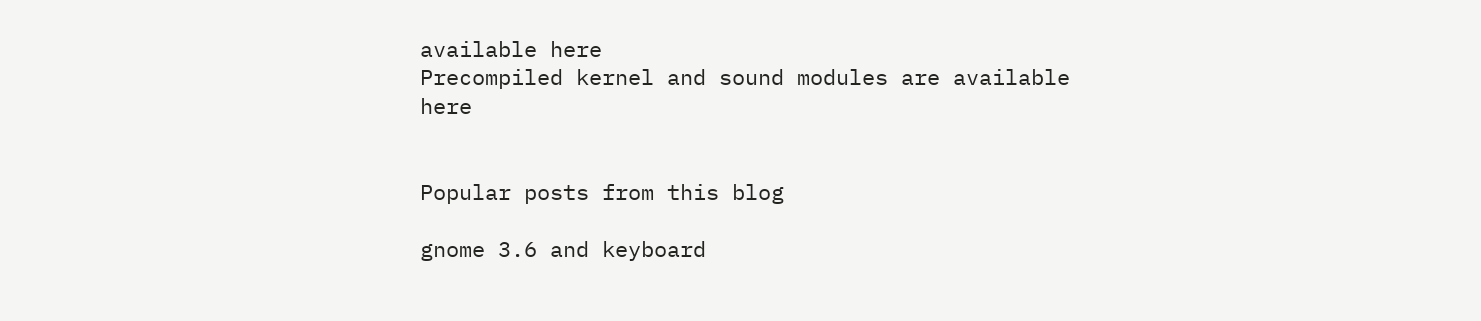available here
Precompiled kernel and sound modules are available here


Popular posts from this blog

gnome 3.6 and keyboard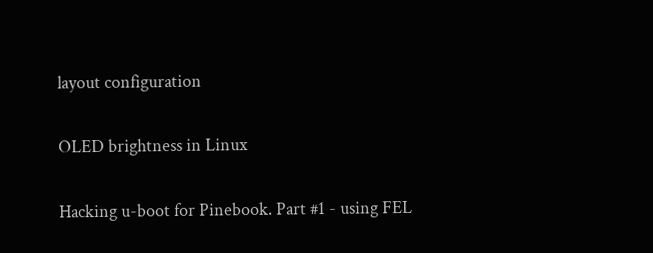layout configuration

OLED brightness in Linux

Hacking u-boot for Pinebook. Part #1 - using FEL